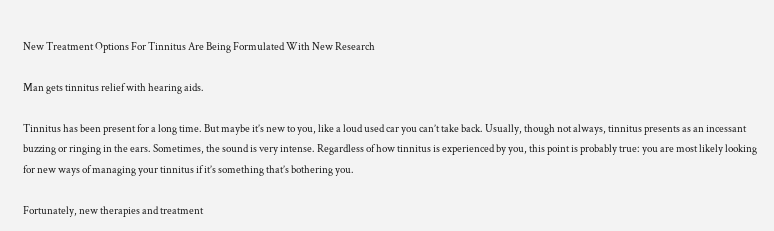New Treatment Options For Tinnitus Are Being Formulated With New Research

Man gets tinnitus relief with hearing aids.

Tinnitus has been present for a long time. But maybe it’s new to you, like a loud used car you can’t take back. Usually, though not always, tinnitus presents as an incessant buzzing or ringing in the ears. Sometimes, the sound is very intense. Regardless of how tinnitus is experienced by you, this point is probably true: you are most likely looking for new ways of managing your tinnitus if it’s something that’s bothering you.

Fortunately, new therapies and treatment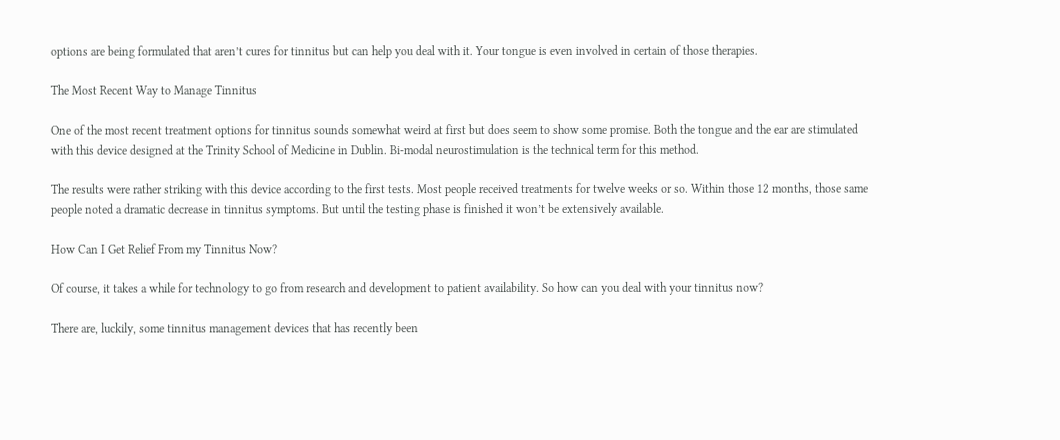options are being formulated that aren’t cures for tinnitus but can help you deal with it. Your tongue is even involved in certain of those therapies.

The Most Recent Way to Manage Tinnitus

One of the most recent treatment options for tinnitus sounds somewhat weird at first but does seem to show some promise. Both the tongue and the ear are stimulated with this device designed at the Trinity School of Medicine in Dublin. Bi-modal neurostimulation is the technical term for this method.

The results were rather striking with this device according to the first tests. Most people received treatments for twelve weeks or so. Within those 12 months, those same people noted a dramatic decrease in tinnitus symptoms. But until the testing phase is finished it won’t be extensively available.

How Can I Get Relief From my Tinnitus Now?

Of course, it takes a while for technology to go from research and development to patient availability. So how can you deal with your tinnitus now?

There are, luckily, some tinnitus management devices that has recently been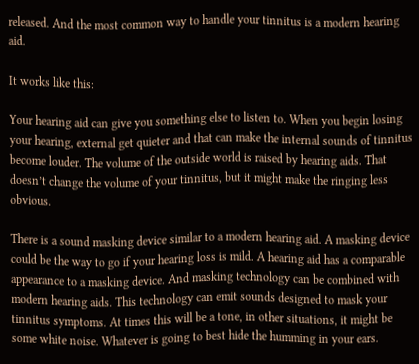released. And the most common way to handle your tinnitus is a modern hearing aid.

It works like this:

Your hearing aid can give you something else to listen to. When you begin losing your hearing, external get quieter and that can make the internal sounds of tinnitus become louder. The volume of the outside world is raised by hearing aids. That doesn’t change the volume of your tinnitus, but it might make the ringing less obvious.

There is a sound masking device similar to a modern hearing aid. A masking device could be the way to go if your hearing loss is mild. A hearing aid has a comparable appearance to a masking device. And masking technology can be combined with modern hearing aids. This technology can emit sounds designed to mask your tinnitus symptoms. At times this will be a tone, in other situations, it might be some white noise. Whatever is going to best hide the humming in your ears.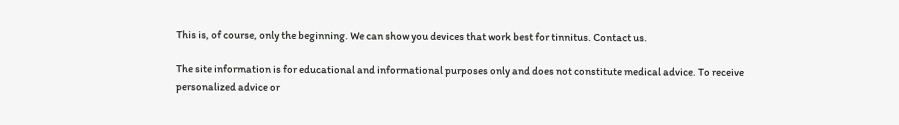This is, of course, only the beginning. We can show you devices that work best for tinnitus. Contact us.

The site information is for educational and informational purposes only and does not constitute medical advice. To receive personalized advice or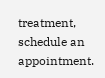treatment, schedule an appointment.